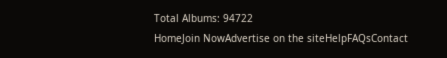Total Albums: 94722
HomeJoin NowAdvertise on the siteHelpFAQsContact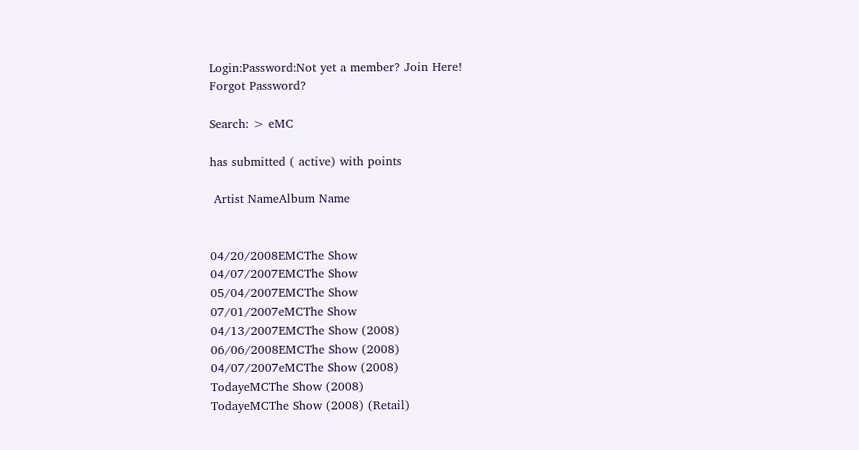Login:Password:Not yet a member? Join Here!
Forgot Password?

Search: > eMC

has submitted ( active) with points

 Artist NameAlbum Name


04/20/2008EMCThe Show
04/07/2007EMCThe Show
05/04/2007EMCThe Show
07/01/2007eMCThe Show
04/13/2007EMCThe Show (2008)
06/06/2008EMCThe Show (2008)
04/07/2007eMCThe Show (2008)
TodayeMCThe Show (2008)
TodayeMCThe Show (2008) (Retail)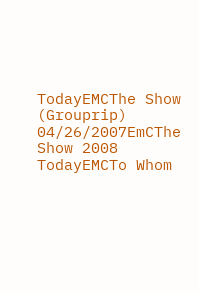TodayEMCThe Show (Grouprip)
04/26/2007EmCThe Show 2008
TodayEMCTo Whom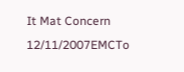It Mat Concern
12/11/2007EMCTo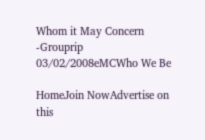Whom it May Concern -Grouprip
03/02/2008eMCWho We Be

HomeJoin NowAdvertise on this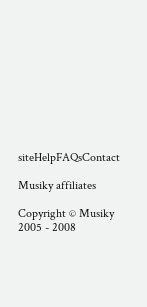siteHelpFAQsContact

Musiky affiliates

Copyright © Musiky 2005 - 2008